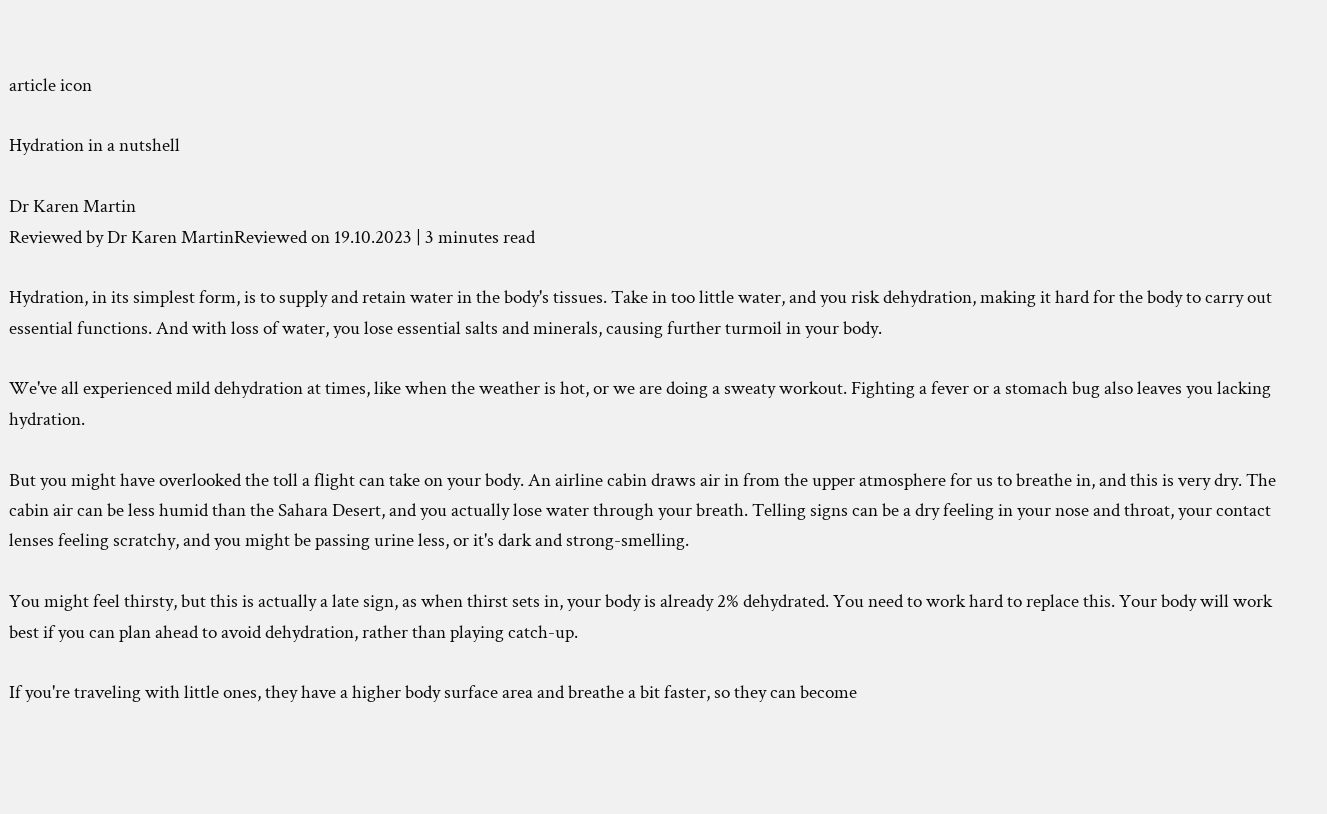article icon

Hydration in a nutshell

Dr Karen Martin
Reviewed by Dr Karen MartinReviewed on 19.10.2023 | 3 minutes read

Hydration, in its simplest form, is to supply and retain water in the body's tissues. Take in too little water, and you risk dehydration, making it hard for the body to carry out essential functions. And with loss of water, you lose essential salts and minerals, causing further turmoil in your body.

We've all experienced mild dehydration at times, like when the weather is hot, or we are doing a sweaty workout. Fighting a fever or a stomach bug also leaves you lacking hydration.

But you might have overlooked the toll a flight can take on your body. An airline cabin draws air in from the upper atmosphere for us to breathe in, and this is very dry. The cabin air can be less humid than the Sahara Desert, and you actually lose water through your breath. Telling signs can be a dry feeling in your nose and throat, your contact lenses feeling scratchy, and you might be passing urine less, or it's dark and strong-smelling.

You might feel thirsty, but this is actually a late sign, as when thirst sets in, your body is already 2% dehydrated. You need to work hard to replace this. Your body will work best if you can plan ahead to avoid dehydration, rather than playing catch-up.

If you're traveling with little ones, they have a higher body surface area and breathe a bit faster, so they can become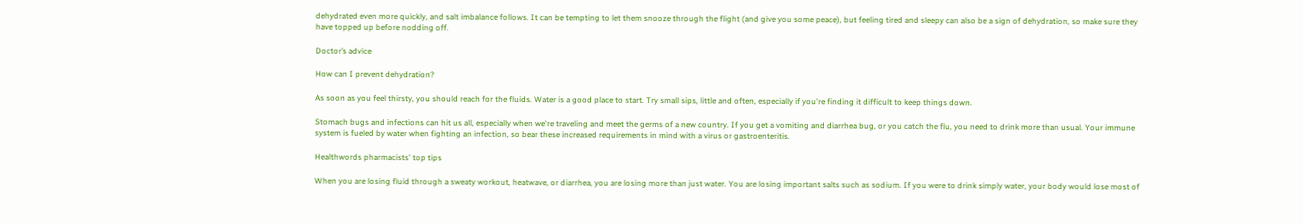dehydrated even more quickly, and salt imbalance follows. It can be tempting to let them snooze through the flight (and give you some peace), but feeling tired and sleepy can also be a sign of dehydration, so make sure they have topped up before nodding off.

Doctor’s advice

How can I prevent dehydration?

As soon as you feel thirsty, you should reach for the fluids. Water is a good place to start. Try small sips, little and often, especially if you're finding it difficult to keep things down.

Stomach bugs and infections can hit us all, especially when we're traveling and meet the germs of a new country. If you get a vomiting and diarrhea bug, or you catch the flu, you need to drink more than usual. Your immune system is fueled by water when fighting an infection, so bear these increased requirements in mind with a virus or gastroenteritis.

Healthwords pharmacists' top tips

When you are losing fluid through a sweaty workout, heatwave, or diarrhea, you are losing more than just water. You are losing important salts such as sodium. If you were to drink simply water, your body would lose most of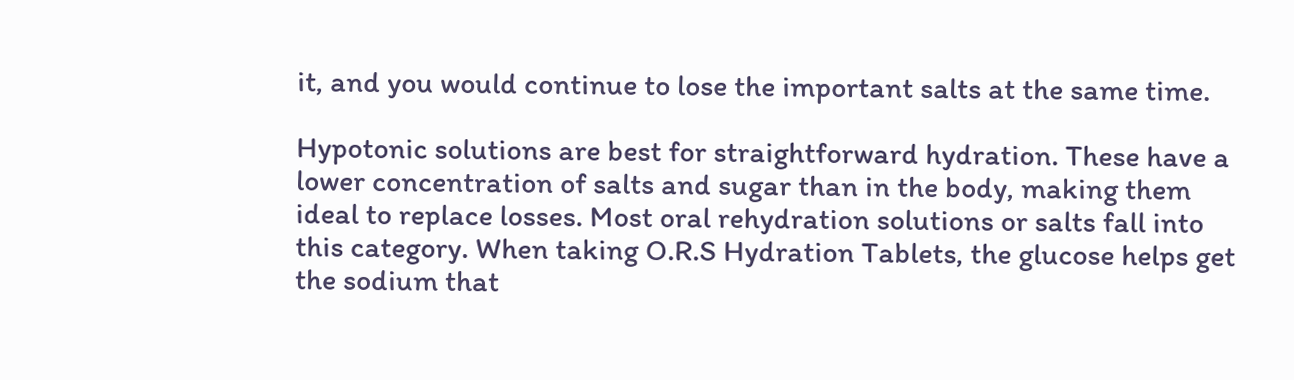it, and you would continue to lose the important salts at the same time.

Hypotonic solutions are best for straightforward hydration. These have a lower concentration of salts and sugar than in the body, making them ideal to replace losses. Most oral rehydration solutions or salts fall into this category. When taking O.R.S Hydration Tablets, the glucose helps get the sodium that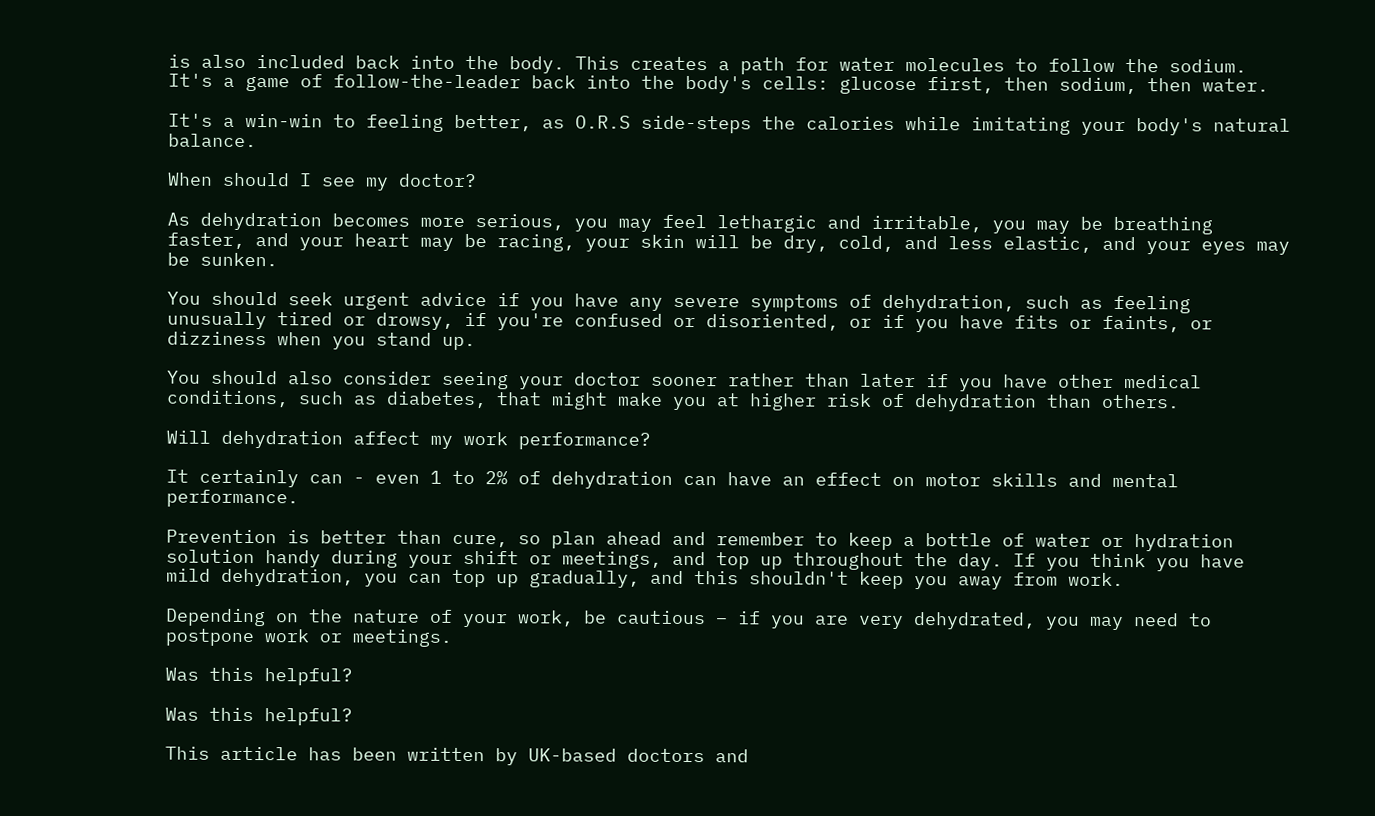is also included back into the body. This creates a path for water molecules to follow the sodium. It's a game of follow-the-leader back into the body's cells: glucose first, then sodium, then water.

It's a win-win to feeling better, as O.R.S side-steps the calories while imitating your body's natural balance.

When should I see my doctor?

As dehydration becomes more serious, you may feel lethargic and irritable, you may be breathing faster, and your heart may be racing, your skin will be dry, cold, and less elastic, and your eyes may be sunken.

You should seek urgent advice if you have any severe symptoms of dehydration, such as feeling unusually tired or drowsy, if you're confused or disoriented, or if you have fits or faints, or dizziness when you stand up.

You should also consider seeing your doctor sooner rather than later if you have other medical conditions, such as diabetes, that might make you at higher risk of dehydration than others.

Will dehydration affect my work performance?

It certainly can - even 1 to 2% of dehydration can have an effect on motor skills and mental performance.

Prevention is better than cure, so plan ahead and remember to keep a bottle of water or hydration solution handy during your shift or meetings, and top up throughout the day. If you think you have mild dehydration, you can top up gradually, and this shouldn't keep you away from work.

Depending on the nature of your work, be cautious – if you are very dehydrated, you may need to postpone work or meetings.

Was this helpful?

Was this helpful?

This article has been written by UK-based doctors and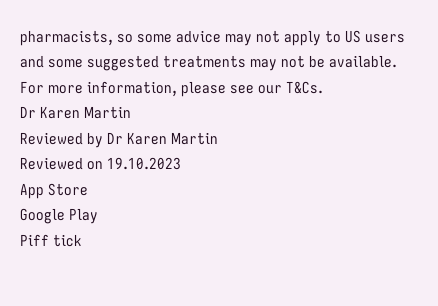pharmacists, so some advice may not apply to US users and some suggested treatments may not be available. For more information, please see our T&Cs.
Dr Karen Martin
Reviewed by Dr Karen Martin
Reviewed on 19.10.2023
App Store
Google Play
Piff tick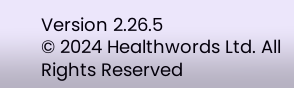Version 2.26.5
© 2024 Healthwords Ltd. All Rights Reserved